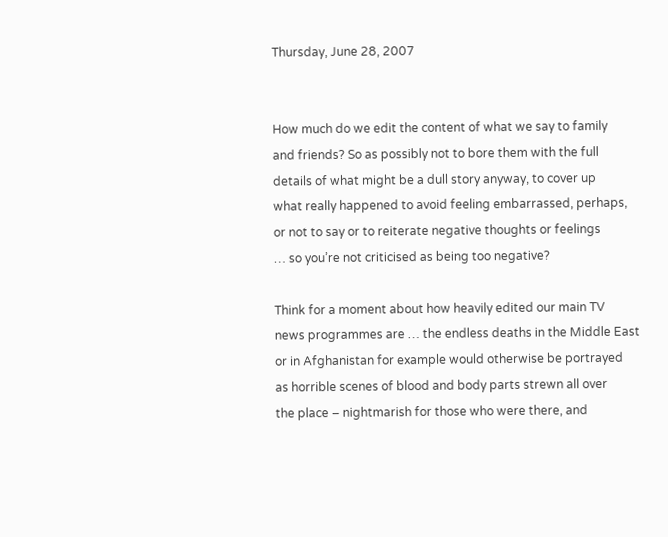Thursday, June 28, 2007


How much do we edit the content of what we say to family
and friends? So as possibly not to bore them with the full
details of what might be a dull story anyway, to cover up
what really happened to avoid feeling embarrassed, perhaps,
or not to say or to reiterate negative thoughts or feelings
… so you’re not criticised as being too negative?

Think for a moment about how heavily edited our main TV
news programmes are … the endless deaths in the Middle East
or in Afghanistan for example would otherwise be portrayed
as horrible scenes of blood and body parts strewn all over
the place – nightmarish for those who were there, and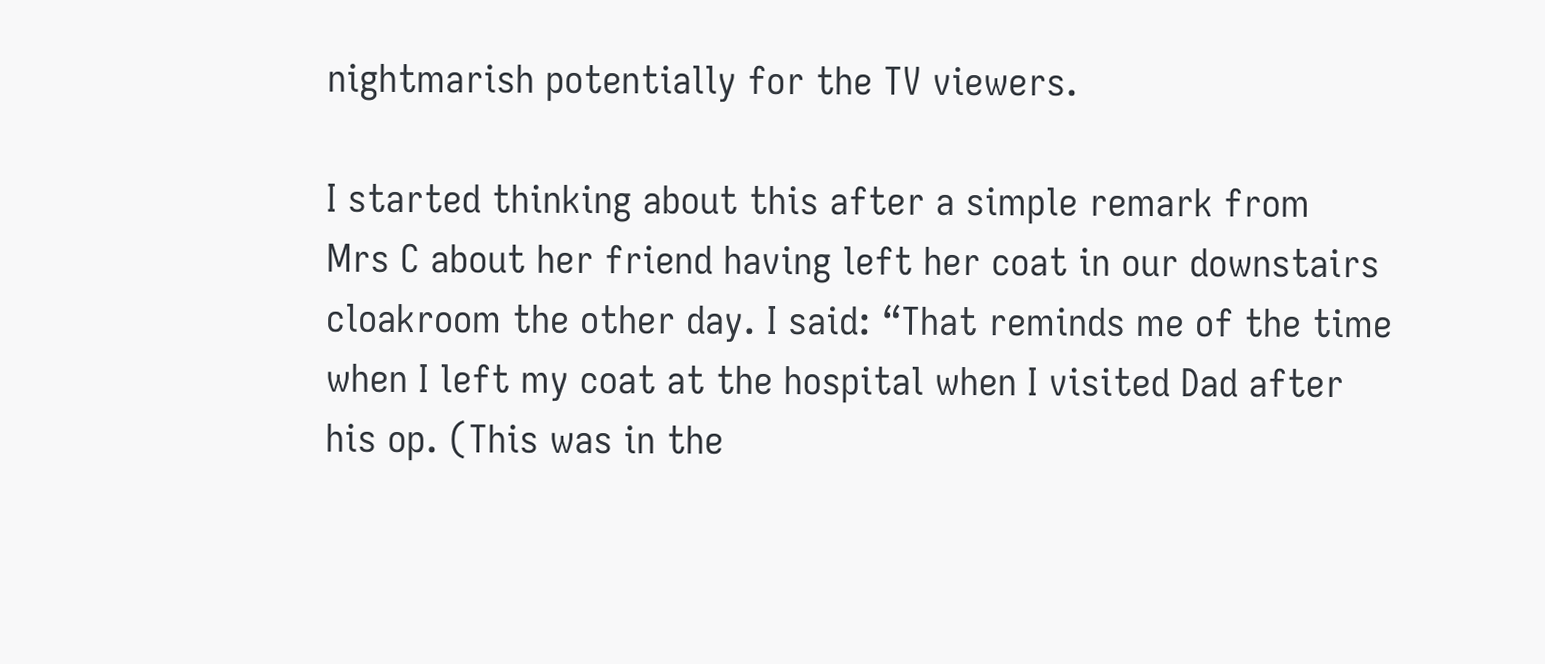nightmarish potentially for the TV viewers.

I started thinking about this after a simple remark from
Mrs C about her friend having left her coat in our downstairs
cloakroom the other day. I said: “That reminds me of the time
when I left my coat at the hospital when I visited Dad after
his op. (This was in the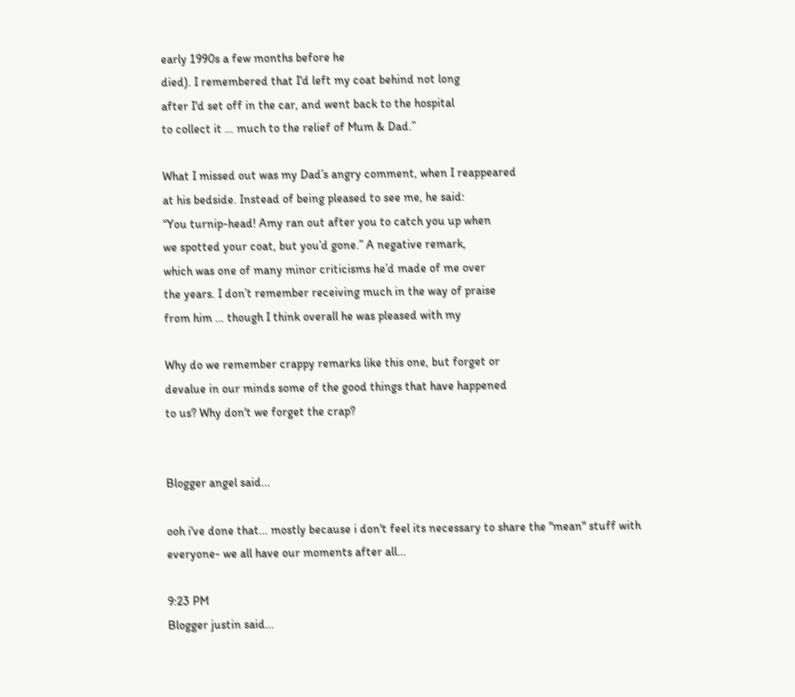early 1990s a few months before he
died). I remembered that I'd left my coat behind not long
after I'd set off in the car, and went back to the hospital
to collect it … much to the relief of Mum & Dad.”

What I missed out was my Dad’s angry comment, when I reappeared
at his bedside. Instead of being pleased to see me, he said:
“You turnip-head! Amy ran out after you to catch you up when
we spotted your coat, but you’d gone.” A negative remark,
which was one of many minor criticisms he’d made of me over
the years. I don’t remember receiving much in the way of praise
from him … though I think overall he was pleased with my

Why do we remember crappy remarks like this one, but forget or
devalue in our minds some of the good things that have happened
to us? Why don't we forget the crap?


Blogger angel said...

ooh i've done that... mostly because i don't feel its necessary to share the "mean" stuff with everyone- we all have our moments after all...

9:23 PM
Blogger justin said...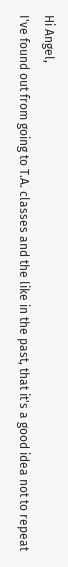Hi Angel,
I've found out from going to T.A. classes and the like in the past, that it's a good idea not to repeat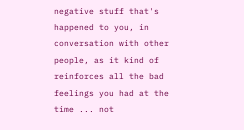negative stuff that's happened to you, in conversation with other people, as it kind of reinforces all the bad feelings you had at the time ... not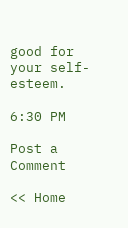good for your self-esteem.

6:30 PM

Post a Comment

<< Home